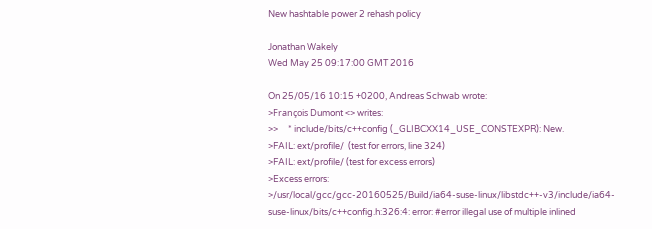New hashtable power 2 rehash policy

Jonathan Wakely
Wed May 25 09:17:00 GMT 2016

On 25/05/16 10:15 +0200, Andreas Schwab wrote:
>François Dumont <> writes:
>>     * include/bits/c++config (_GLIBCXX14_USE_CONSTEXPR): New.
>FAIL: ext/profile/  (test for errors, line 324)
>FAIL: ext/profile/ (test for excess errors)
>Excess errors:
>/usr/local/gcc/gcc-20160525/Build/ia64-suse-linux/libstdc++-v3/include/ia64-suse-linux/bits/c++config.h:326:4: error: #error illegal use of multiple inlined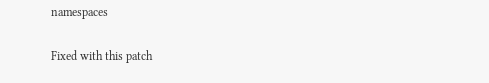namespaces

Fixed with this patch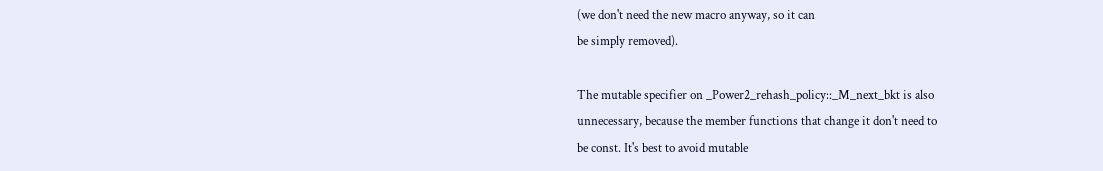(we don't need the new macro anyway, so it can
be simply removed).

The mutable specifier on _Power2_rehash_policy::_M_next_bkt is also
unnecessary, because the member functions that change it don't need to
be const. It's best to avoid mutable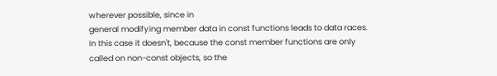wherever possible, since in
general modifying member data in const functions leads to data races.
In this case it doesn't, because the const member functions are only
called on non-const objects, so the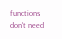functions don't need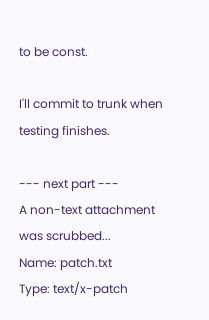to be const.

I'll commit to trunk when testing finishes.

--- next part ---
A non-text attachment was scrubbed...
Name: patch.txt
Type: text/x-patch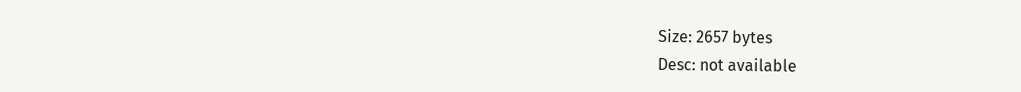Size: 2657 bytes
Desc: not available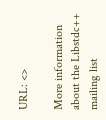URL: <>

More information about the Libstdc++ mailing list